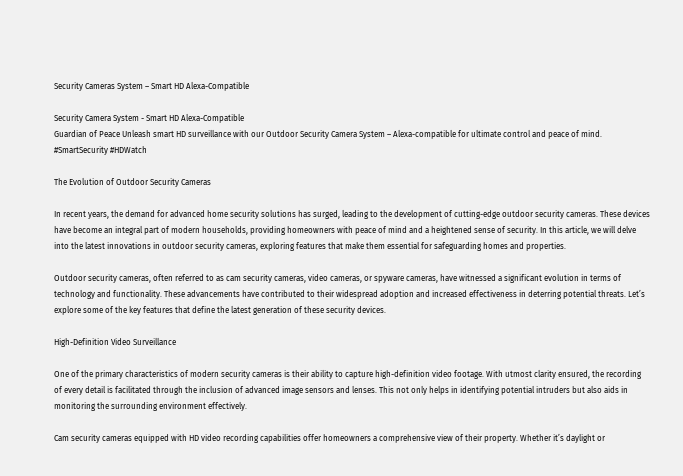Security Cameras System – Smart HD Alexa-Compatible

Security Camera System - Smart HD Alexa-Compatible
Guardian of Peace Unleash smart HD surveillance with our Outdoor Security Camera System – Alexa-compatible for ultimate control and peace of mind. #SmartSecurity #HDWatch

The Evolution of Outdoor Security Cameras

In recent years, the demand for advanced home security solutions has surged, leading to the development of cutting-edge outdoor security cameras. These devices have become an integral part of modern households, providing homeowners with peace of mind and a heightened sense of security. In this article, we will delve into the latest innovations in outdoor security cameras, exploring features that make them essential for safeguarding homes and properties.

Outdoor security cameras, often referred to as cam security cameras, video cameras, or spyware cameras, have witnessed a significant evolution in terms of technology and functionality. These advancements have contributed to their widespread adoption and increased effectiveness in deterring potential threats. Let’s explore some of the key features that define the latest generation of these security devices.

High-Definition Video Surveillance

One of the primary characteristics of modern security cameras is their ability to capture high-definition video footage. With utmost clarity ensured, the recording of every detail is facilitated through the inclusion of advanced image sensors and lenses. This not only helps in identifying potential intruders but also aids in monitoring the surrounding environment effectively.

Cam security cameras equipped with HD video recording capabilities offer homeowners a comprehensive view of their property. Whether it’s daylight or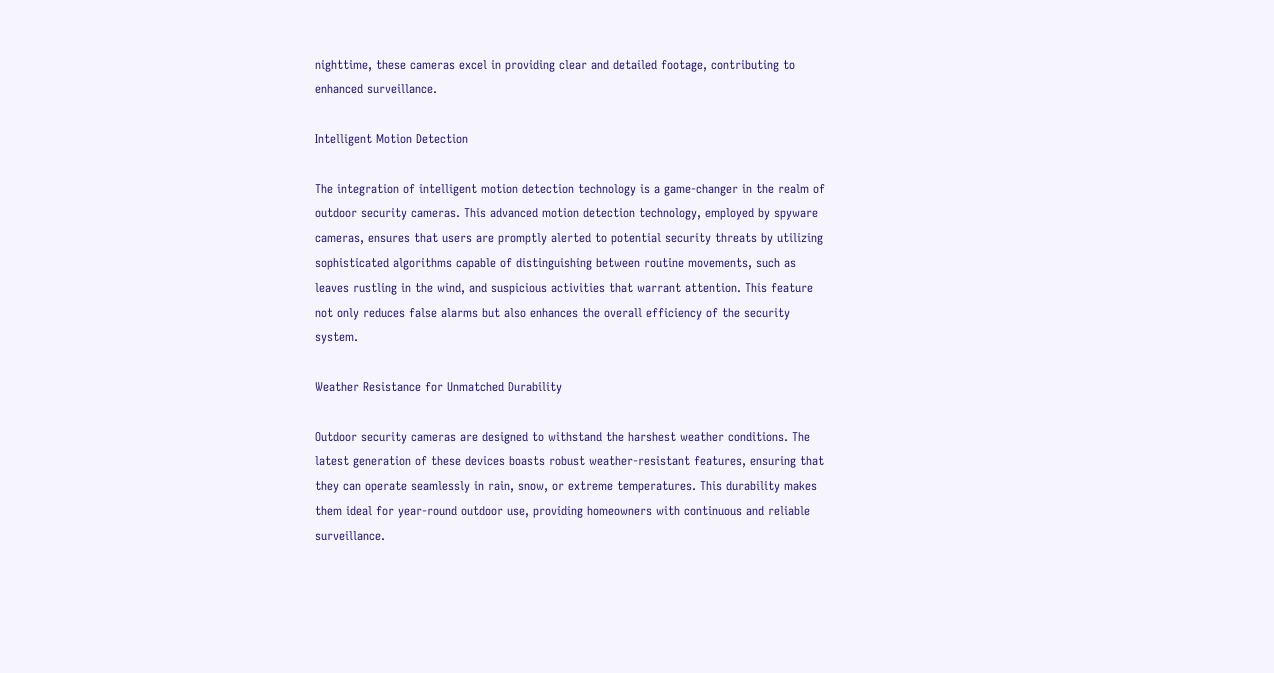nighttime, these cameras excel in providing clear and detailed footage, contributing to enhanced surveillance.

Intelligent Motion Detection

The integration of intelligent motion detection technology is a game-changer in the realm of outdoor security cameras. This advanced motion detection technology, employed by spyware cameras, ensures that users are promptly alerted to potential security threats by utilizing sophisticated algorithms capable of distinguishing between routine movements, such as leaves rustling in the wind, and suspicious activities that warrant attention. This feature not only reduces false alarms but also enhances the overall efficiency of the security system.

Weather Resistance for Unmatched Durability

Outdoor security cameras are designed to withstand the harshest weather conditions. The latest generation of these devices boasts robust weather-resistant features, ensuring that they can operate seamlessly in rain, snow, or extreme temperatures. This durability makes them ideal for year-round outdoor use, providing homeowners with continuous and reliable surveillance.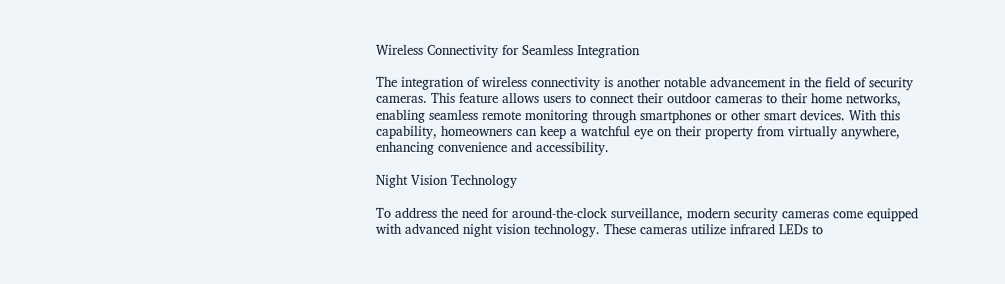Wireless Connectivity for Seamless Integration

The integration of wireless connectivity is another notable advancement in the field of security cameras. This feature allows users to connect their outdoor cameras to their home networks, enabling seamless remote monitoring through smartphones or other smart devices. With this capability, homeowners can keep a watchful eye on their property from virtually anywhere, enhancing convenience and accessibility.

Night Vision Technology

To address the need for around-the-clock surveillance, modern security cameras come equipped with advanced night vision technology. These cameras utilize infrared LEDs to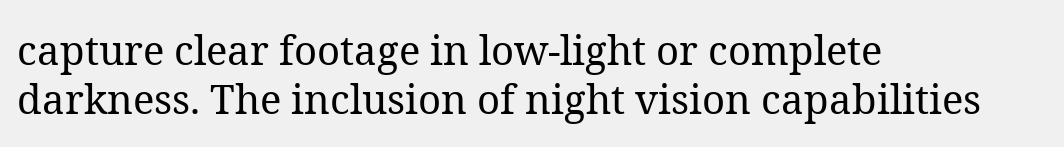capture clear footage in low-light or complete darkness. The inclusion of night vision capabilities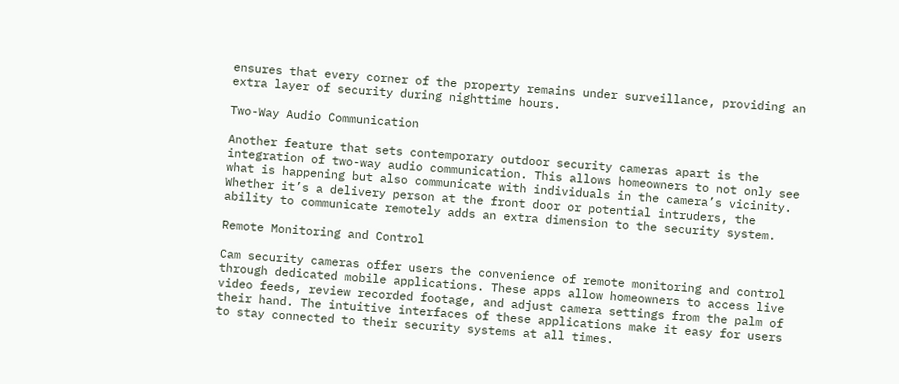ensures that every corner of the property remains under surveillance, providing an extra layer of security during nighttime hours.

Two-Way Audio Communication

Another feature that sets contemporary outdoor security cameras apart is the integration of two-way audio communication. This allows homeowners to not only see what is happening but also communicate with individuals in the camera’s vicinity. Whether it’s a delivery person at the front door or potential intruders, the ability to communicate remotely adds an extra dimension to the security system.

Remote Monitoring and Control

Cam security cameras offer users the convenience of remote monitoring and control through dedicated mobile applications. These apps allow homeowners to access live video feeds, review recorded footage, and adjust camera settings from the palm of their hand. The intuitive interfaces of these applications make it easy for users to stay connected to their security systems at all times.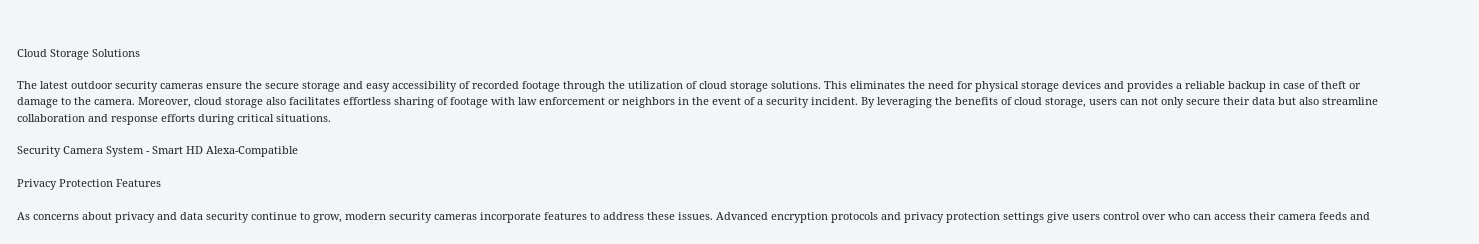Cloud Storage Solutions

The latest outdoor security cameras ensure the secure storage and easy accessibility of recorded footage through the utilization of cloud storage solutions. This eliminates the need for physical storage devices and provides a reliable backup in case of theft or damage to the camera. Moreover, cloud storage also facilitates effortless sharing of footage with law enforcement or neighbors in the event of a security incident. By leveraging the benefits of cloud storage, users can not only secure their data but also streamline collaboration and response efforts during critical situations.

Security Camera System - Smart HD Alexa-Compatible

Privacy Protection Features

As concerns about privacy and data security continue to grow, modern security cameras incorporate features to address these issues. Advanced encryption protocols and privacy protection settings give users control over who can access their camera feeds and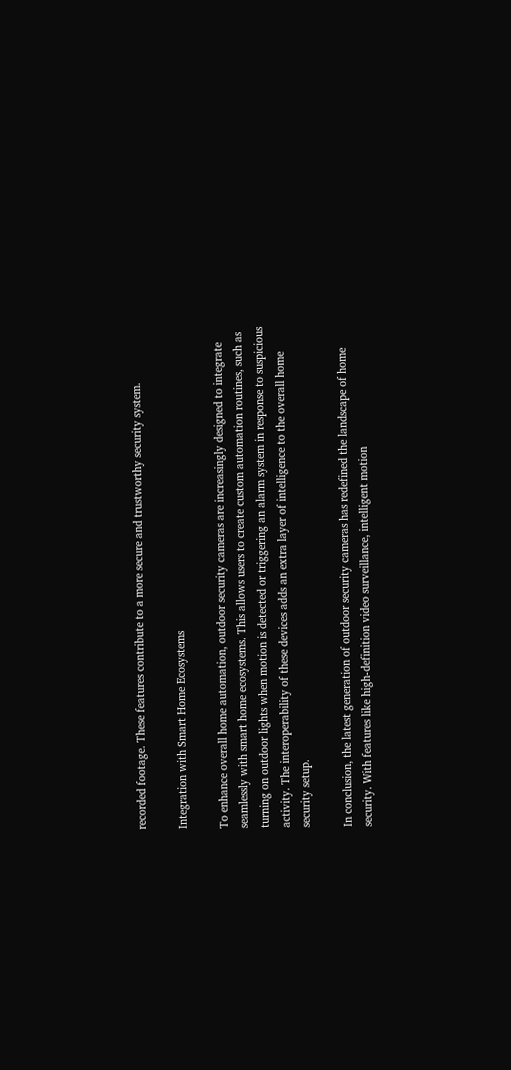recorded footage. These features contribute to a more secure and trustworthy security system.

Integration with Smart Home Ecosystems

To enhance overall home automation, outdoor security cameras are increasingly designed to integrate seamlessly with smart home ecosystems. This allows users to create custom automation routines, such as turning on outdoor lights when motion is detected or triggering an alarm system in response to suspicious activity. The interoperability of these devices adds an extra layer of intelligence to the overall home security setup.

In conclusion, the latest generation of outdoor security cameras has redefined the landscape of home security. With features like high-definition video surveillance, intelligent motion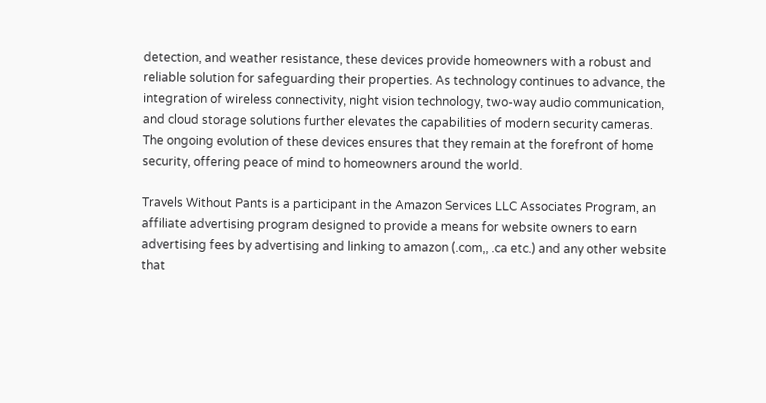detection, and weather resistance, these devices provide homeowners with a robust and reliable solution for safeguarding their properties. As technology continues to advance, the integration of wireless connectivity, night vision technology, two-way audio communication, and cloud storage solutions further elevates the capabilities of modern security cameras. The ongoing evolution of these devices ensures that they remain at the forefront of home security, offering peace of mind to homeowners around the world.

Travels Without Pants is a participant in the Amazon Services LLC Associates Program, an affiliate advertising program designed to provide a means for website owners to earn advertising fees by advertising and linking to amazon (.com,, .ca etc.) and any other website that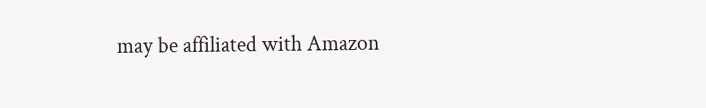may be affiliated with Amazon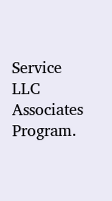Service LLC Associates Program.